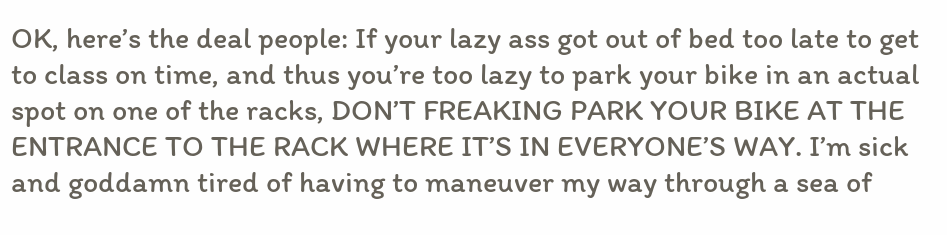OK, here’s the deal people: If your lazy ass got out of bed too late to get to class on time, and thus you’re too lazy to park your bike in an actual spot on one of the racks, DON’T FREAKING PARK YOUR BIKE AT THE ENTRANCE TO THE RACK WHERE IT’S IN EVERYONE’S WAY. I’m sick and goddamn tired of having to maneuver my way through a sea of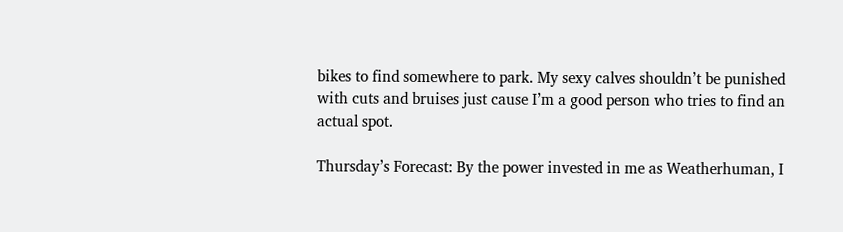bikes to find somewhere to park. My sexy calves shouldn’t be punished with cuts and bruises just cause I’m a good person who tries to find an actual spot.

Thursday’s Forecast: By the power invested in me as Weatherhuman, I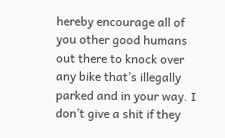hereby encourage all of you other good humans out there to knock over any bike that’s illegally parked and in your way. I don’t give a shit if they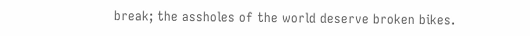break; the assholes of the world deserve broken bikes.